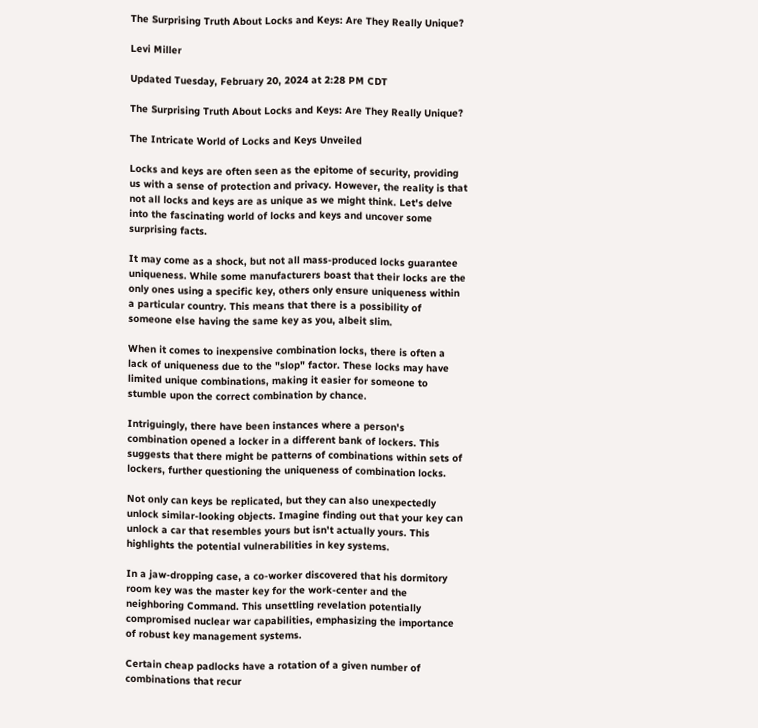The Surprising Truth About Locks and Keys: Are They Really Unique?

Levi Miller

Updated Tuesday, February 20, 2024 at 2:28 PM CDT

The Surprising Truth About Locks and Keys: Are They Really Unique?

The Intricate World of Locks and Keys Unveiled

Locks and keys are often seen as the epitome of security, providing us with a sense of protection and privacy. However, the reality is that not all locks and keys are as unique as we might think. Let's delve into the fascinating world of locks and keys and uncover some surprising facts.

It may come as a shock, but not all mass-produced locks guarantee uniqueness. While some manufacturers boast that their locks are the only ones using a specific key, others only ensure uniqueness within a particular country. This means that there is a possibility of someone else having the same key as you, albeit slim.

When it comes to inexpensive combination locks, there is often a lack of uniqueness due to the "slop" factor. These locks may have limited unique combinations, making it easier for someone to stumble upon the correct combination by chance.

Intriguingly, there have been instances where a person's combination opened a locker in a different bank of lockers. This suggests that there might be patterns of combinations within sets of lockers, further questioning the uniqueness of combination locks.

Not only can keys be replicated, but they can also unexpectedly unlock similar-looking objects. Imagine finding out that your key can unlock a car that resembles yours but isn't actually yours. This highlights the potential vulnerabilities in key systems.

In a jaw-dropping case, a co-worker discovered that his dormitory room key was the master key for the work-center and the neighboring Command. This unsettling revelation potentially compromised nuclear war capabilities, emphasizing the importance of robust key management systems.

Certain cheap padlocks have a rotation of a given number of combinations that recur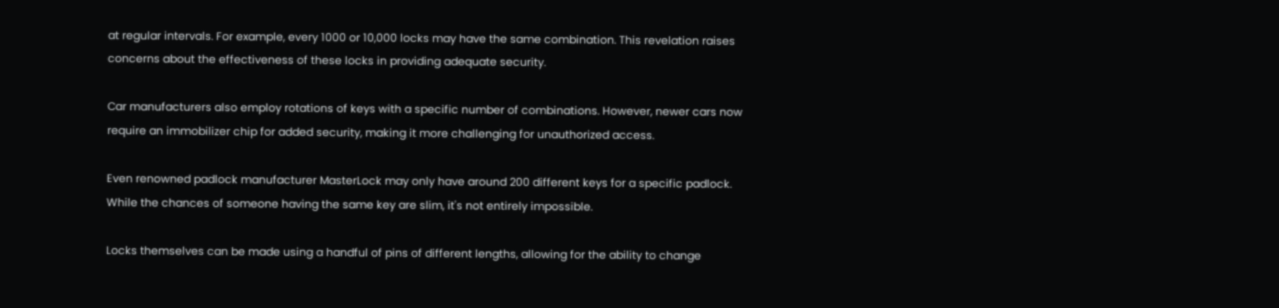at regular intervals. For example, every 1000 or 10,000 locks may have the same combination. This revelation raises concerns about the effectiveness of these locks in providing adequate security.

Car manufacturers also employ rotations of keys with a specific number of combinations. However, newer cars now require an immobilizer chip for added security, making it more challenging for unauthorized access.

Even renowned padlock manufacturer MasterLock may only have around 200 different keys for a specific padlock. While the chances of someone having the same key are slim, it's not entirely impossible.

Locks themselves can be made using a handful of pins of different lengths, allowing for the ability to change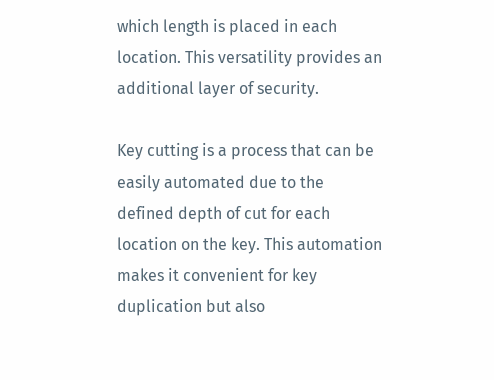which length is placed in each location. This versatility provides an additional layer of security.

Key cutting is a process that can be easily automated due to the defined depth of cut for each location on the key. This automation makes it convenient for key duplication but also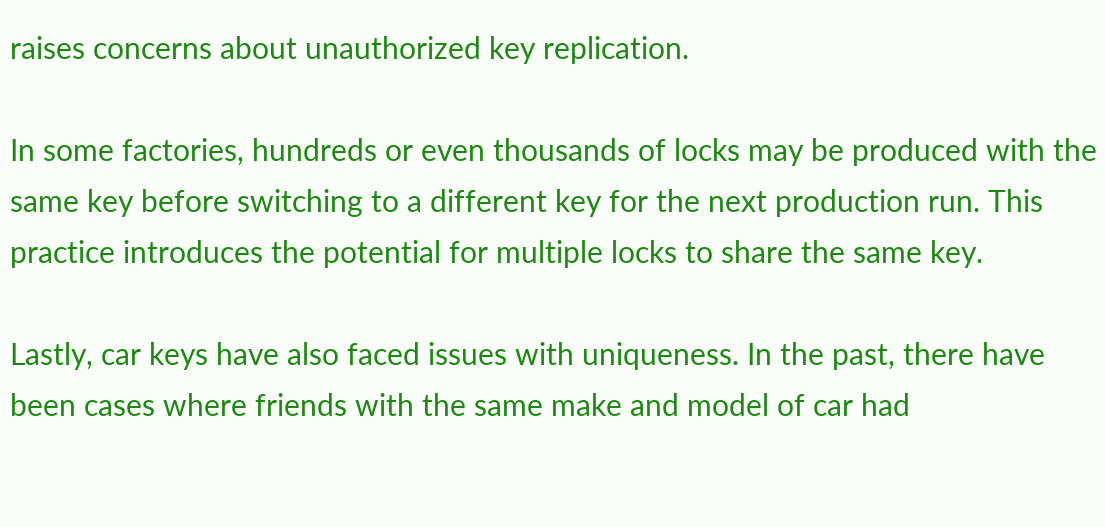raises concerns about unauthorized key replication.

In some factories, hundreds or even thousands of locks may be produced with the same key before switching to a different key for the next production run. This practice introduces the potential for multiple locks to share the same key.

Lastly, car keys have also faced issues with uniqueness. In the past, there have been cases where friends with the same make and model of car had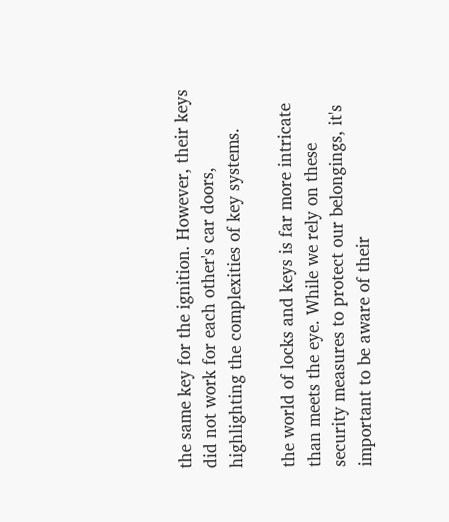the same key for the ignition. However, their keys did not work for each other's car doors, highlighting the complexities of key systems.

the world of locks and keys is far more intricate than meets the eye. While we rely on these security measures to protect our belongings, it's important to be aware of their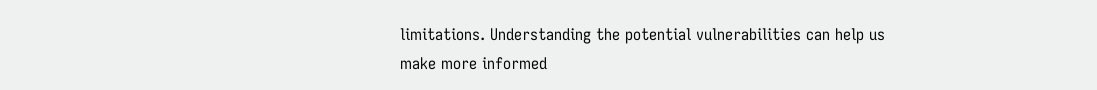limitations. Understanding the potential vulnerabilities can help us make more informed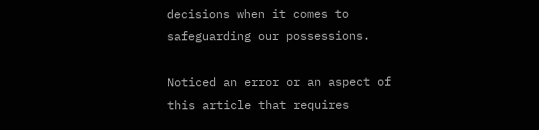decisions when it comes to safeguarding our possessions.

Noticed an error or an aspect of this article that requires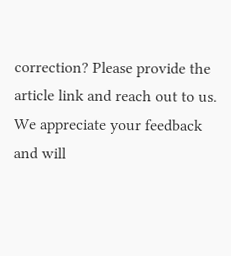correction? Please provide the article link and reach out to us. We appreciate your feedback and will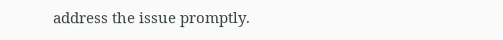address the issue promptly.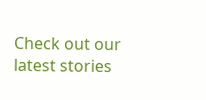Check out our latest stories